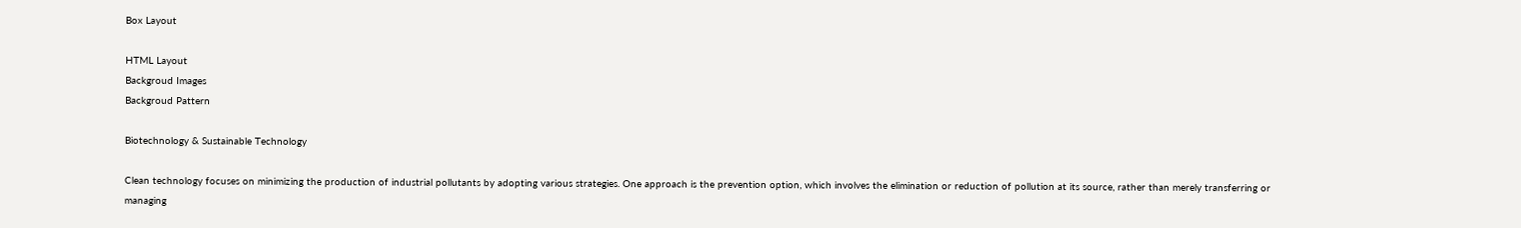Box Layout

HTML Layout
Backgroud Images
Backgroud Pattern

Biotechnology & Sustainable Technology

Clean technology focuses on minimizing the production of industrial pollutants by adopting various strategies. One approach is the prevention option, which involves the elimination or reduction of pollution at its source, rather than merely transferring or managing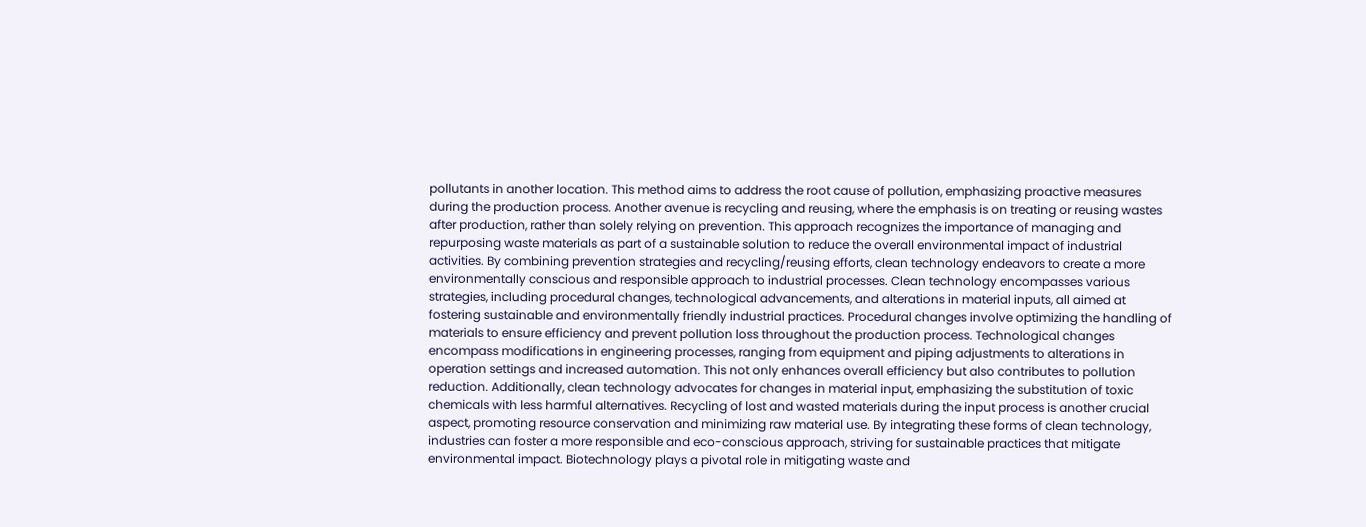pollutants in another location. This method aims to address the root cause of pollution, emphasizing proactive measures during the production process. Another avenue is recycling and reusing, where the emphasis is on treating or reusing wastes after production, rather than solely relying on prevention. This approach recognizes the importance of managing and repurposing waste materials as part of a sustainable solution to reduce the overall environmental impact of industrial activities. By combining prevention strategies and recycling/reusing efforts, clean technology endeavors to create a more environmentally conscious and responsible approach to industrial processes. Clean technology encompasses various strategies, including procedural changes, technological advancements, and alterations in material inputs, all aimed at fostering sustainable and environmentally friendly industrial practices. Procedural changes involve optimizing the handling of materials to ensure efficiency and prevent pollution loss throughout the production process. Technological changes encompass modifications in engineering processes, ranging from equipment and piping adjustments to alterations in operation settings and increased automation. This not only enhances overall efficiency but also contributes to pollution reduction. Additionally, clean technology advocates for changes in material input, emphasizing the substitution of toxic chemicals with less harmful alternatives. Recycling of lost and wasted materials during the input process is another crucial aspect, promoting resource conservation and minimizing raw material use. By integrating these forms of clean technology, industries can foster a more responsible and eco-conscious approach, striving for sustainable practices that mitigate environmental impact. Biotechnology plays a pivotal role in mitigating waste and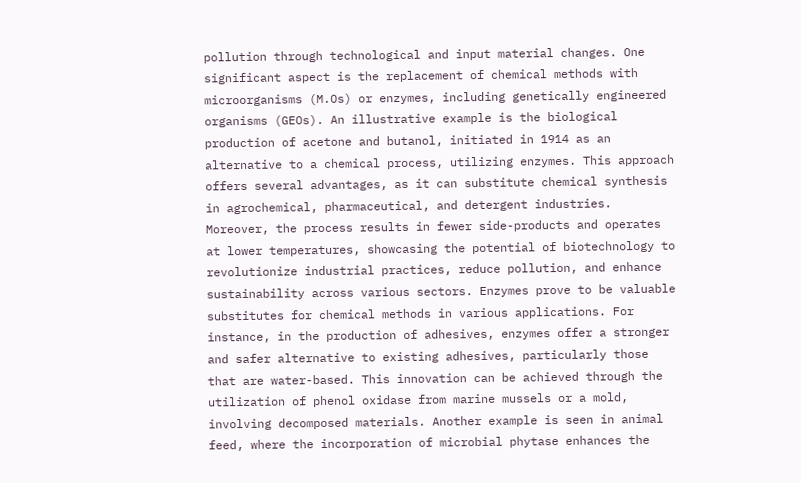pollution through technological and input material changes. One significant aspect is the replacement of chemical methods with microorganisms (M.Os) or enzymes, including genetically engineered organisms (GEOs). An illustrative example is the biological production of acetone and butanol, initiated in 1914 as an alternative to a chemical process, utilizing enzymes. This approach offers several advantages, as it can substitute chemical synthesis in agrochemical, pharmaceutical, and detergent industries. Moreover, the process results in fewer side-products and operates at lower temperatures, showcasing the potential of biotechnology to revolutionize industrial practices, reduce pollution, and enhance sustainability across various sectors. Enzymes prove to be valuable substitutes for chemical methods in various applications. For instance, in the production of adhesives, enzymes offer a stronger and safer alternative to existing adhesives, particularly those that are water-based. This innovation can be achieved through the utilization of phenol oxidase from marine mussels or a mold, involving decomposed materials. Another example is seen in animal feed, where the incorporation of microbial phytase enhances the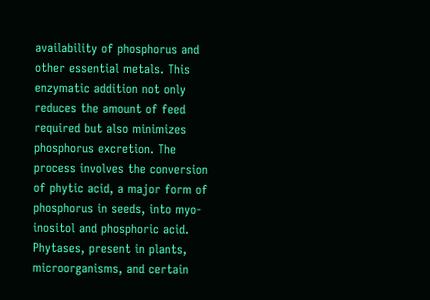availability of phosphorus and other essential metals. This enzymatic addition not only reduces the amount of feed required but also minimizes phosphorus excretion. The process involves the conversion of phytic acid, a major form of phosphorus in seeds, into myo-inositol and phosphoric acid. Phytases, present in plants, microorganisms, and certain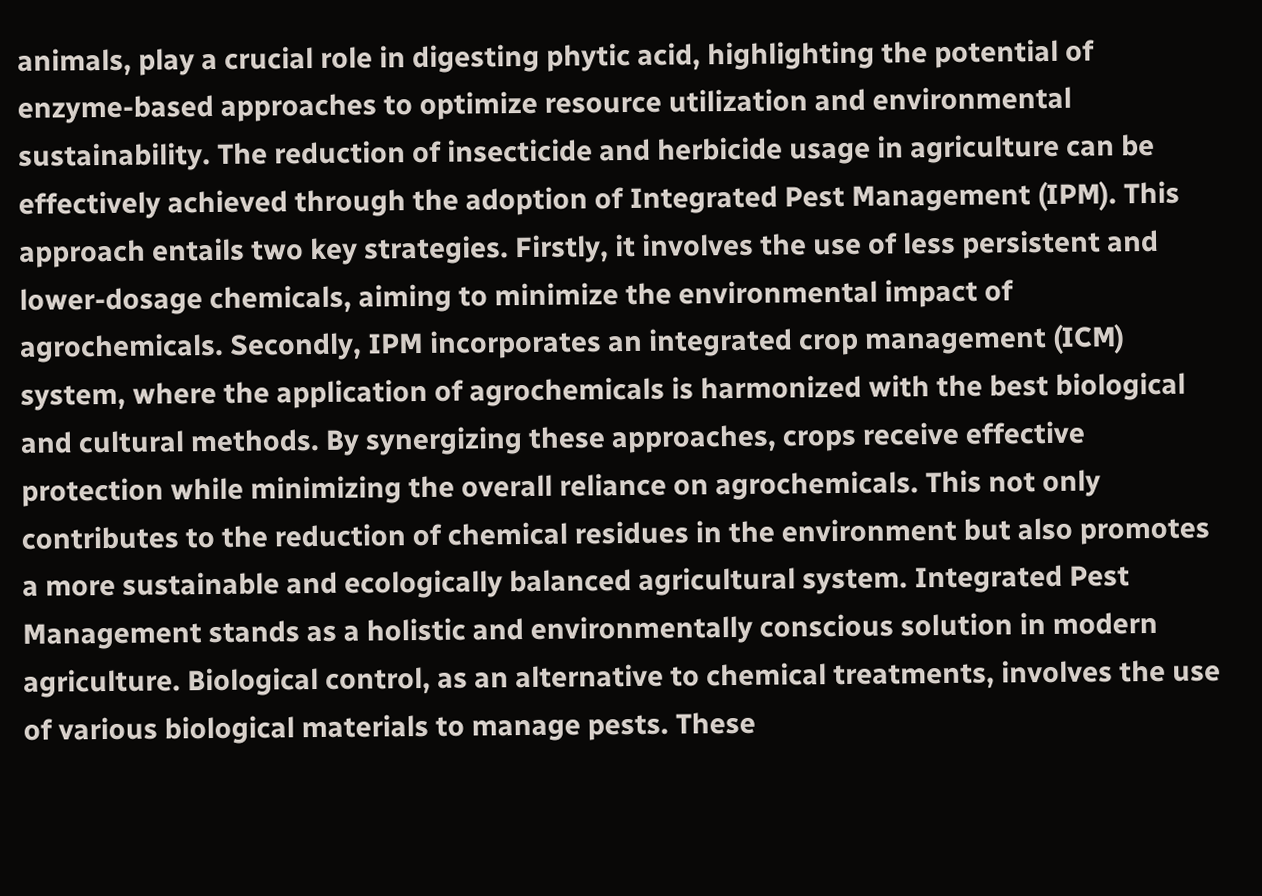animals, play a crucial role in digesting phytic acid, highlighting the potential of enzyme-based approaches to optimize resource utilization and environmental sustainability. The reduction of insecticide and herbicide usage in agriculture can be effectively achieved through the adoption of Integrated Pest Management (IPM). This approach entails two key strategies. Firstly, it involves the use of less persistent and lower-dosage chemicals, aiming to minimize the environmental impact of agrochemicals. Secondly, IPM incorporates an integrated crop management (ICM) system, where the application of agrochemicals is harmonized with the best biological and cultural methods. By synergizing these approaches, crops receive effective protection while minimizing the overall reliance on agrochemicals. This not only contributes to the reduction of chemical residues in the environment but also promotes a more sustainable and ecologically balanced agricultural system. Integrated Pest Management stands as a holistic and environmentally conscious solution in modern agriculture. Biological control, as an alternative to chemical treatments, involves the use of various biological materials to manage pests. These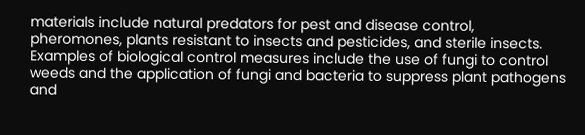materials include natural predators for pest and disease control, pheromones, plants resistant to insects and pesticides, and sterile insects. Examples of biological control measures include the use of fungi to control weeds and the application of fungi and bacteria to suppress plant pathogens and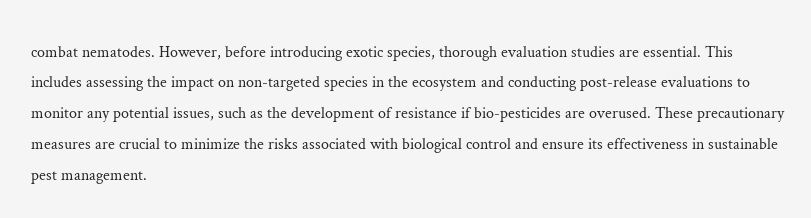combat nematodes. However, before introducing exotic species, thorough evaluation studies are essential. This includes assessing the impact on non-targeted species in the ecosystem and conducting post-release evaluations to monitor any potential issues, such as the development of resistance if bio-pesticides are overused. These precautionary measures are crucial to minimize the risks associated with biological control and ensure its effectiveness in sustainable pest management.